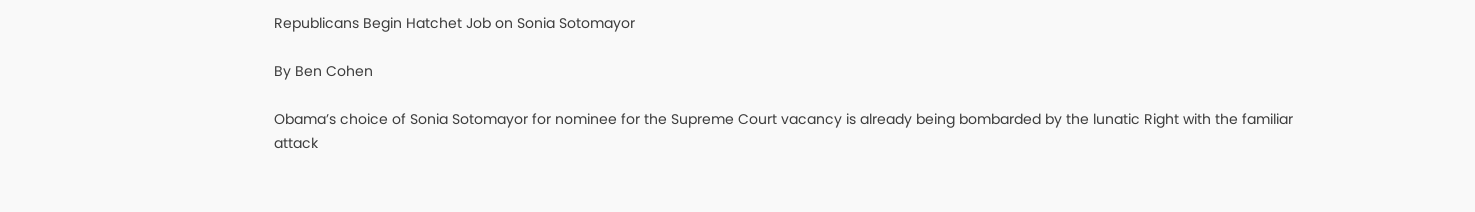Republicans Begin Hatchet Job on Sonia Sotomayor

By Ben Cohen

Obama’s choice of Sonia Sotomayor for nominee for the Supreme Court vacancy is already being bombarded by the lunatic Right with the familiar attack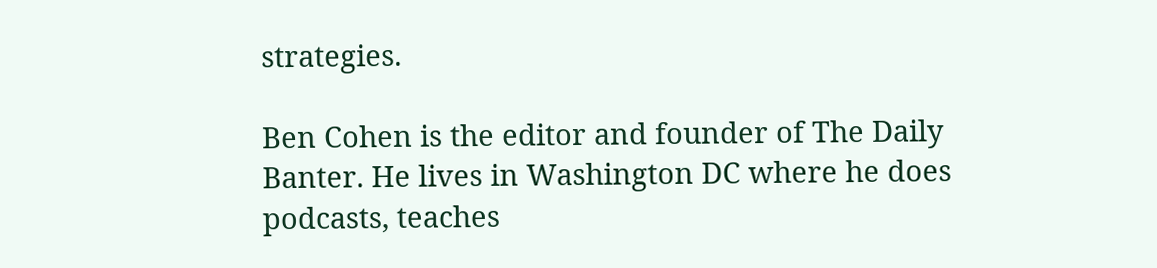strategies.

Ben Cohen is the editor and founder of The Daily Banter. He lives in Washington DC where he does podcasts, teaches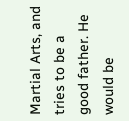Martial Arts, and tries to be a good father. He would be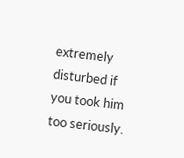extremely disturbed if you took him too seriously.